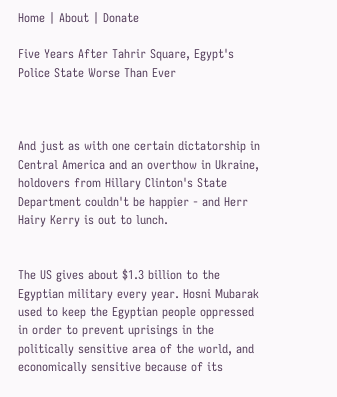Home | About | Donate

Five Years After Tahrir Square, Egypt's Police State Worse Than Ever



And just as with one certain dictatorship in Central America and an overthow in Ukraine, holdovers from Hillary Clinton's State Department couldn't be happier - and Herr Hairy Kerry is out to lunch.


The US gives about $1.3 billion to the Egyptian military every year. Hosni Mubarak used to keep the Egyptian people oppressed in order to prevent uprisings in the politically sensitive area of the world, and economically sensitive because of its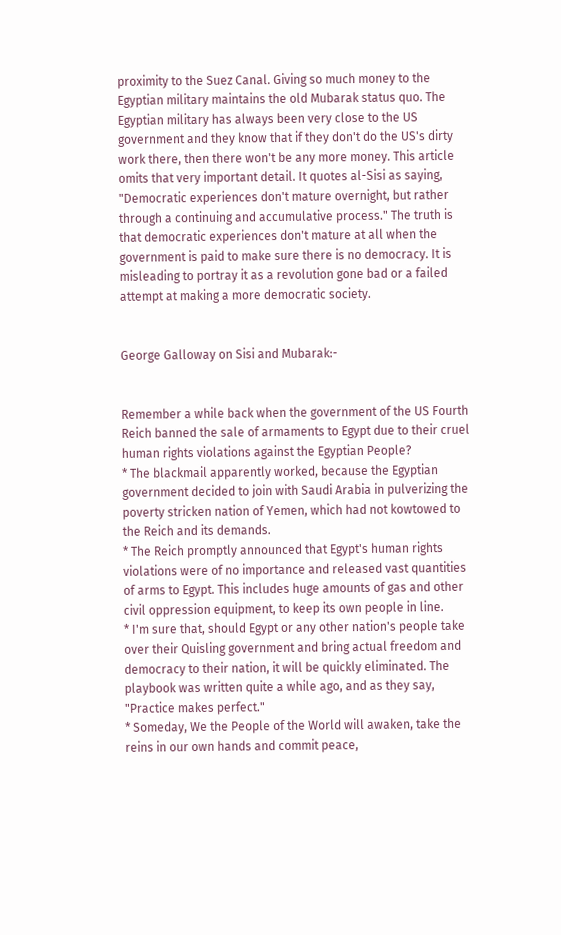proximity to the Suez Canal. Giving so much money to the Egyptian military maintains the old Mubarak status quo. The Egyptian military has always been very close to the US government and they know that if they don't do the US's dirty work there, then there won't be any more money. This article omits that very important detail. It quotes al-Sisi as saying, "Democratic experiences don't mature overnight, but rather through a continuing and accumulative process." The truth is that democratic experiences don't mature at all when the government is paid to make sure there is no democracy. It is misleading to portray it as a revolution gone bad or a failed attempt at making a more democratic society.


George Galloway on Sisi and Mubarak:-


Remember a while back when the government of the US Fourth Reich banned the sale of armaments to Egypt due to their cruel human rights violations against the Egyptian People?
* The blackmail apparently worked, because the Egyptian government decided to join with Saudi Arabia in pulverizing the poverty stricken nation of Yemen, which had not kowtowed to the Reich and its demands.
* The Reich promptly announced that Egypt's human rights violations were of no importance and released vast quantities of arms to Egypt. This includes huge amounts of gas and other civil oppression equipment, to keep its own people in line.
* I'm sure that, should Egypt or any other nation's people take over their Quisling government and bring actual freedom and democracy to their nation, it will be quickly eliminated. The playbook was written quite a while ago, and as they say, "Practice makes perfect."
* Someday, We the People of the World will awaken, take the reins in our own hands and commit peace,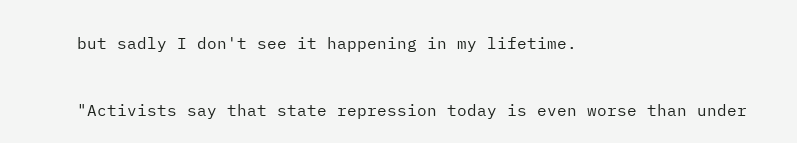but sadly I don't see it happening in my lifetime.


"Activists say that state repression today is even worse than under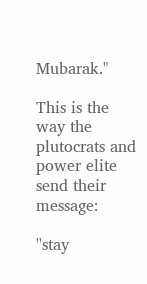Mubarak."

This is the way the plutocrats and power elite send their message:

''stay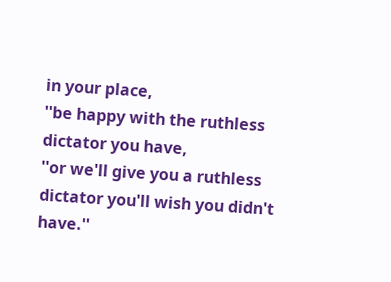in your place,
''be happy with the ruthless dictator you have,
''or we'll give you a ruthless dictator you'll wish you didn't have.''